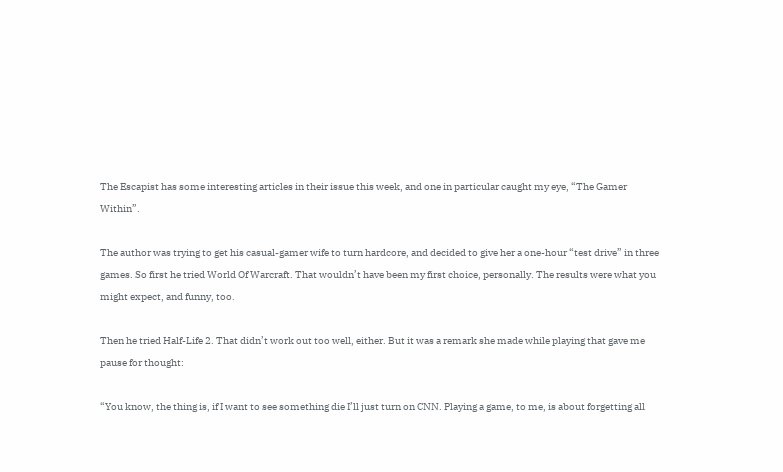The Escapist has some interesting articles in their issue this week, and one in particular caught my eye, “The Gamer Within”.

The author was trying to get his casual-gamer wife to turn hardcore, and decided to give her a one-hour “test drive” in three games. So first he tried World Of Warcraft. That wouldn’t have been my first choice, personally. The results were what you might expect, and funny, too.

Then he tried Half-Life 2. That didn’t work out too well, either. But it was a remark she made while playing that gave me pause for thought:

“You know, the thing is, if I want to see something die I’ll just turn on CNN. Playing a game, to me, is about forgetting all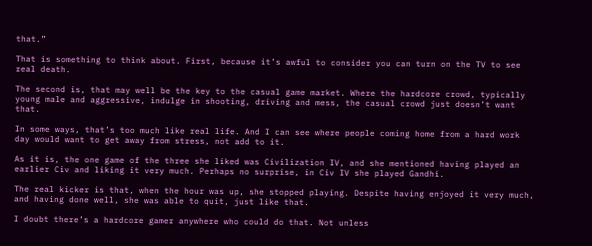that.”

That is something to think about. First, because it’s awful to consider you can turn on the TV to see real death.

The second is, that may well be the key to the casual game market. Where the hardcore crowd, typically young male and aggressive, indulge in shooting, driving and mess, the casual crowd just doesn’t want that.

In some ways, that’s too much like real life. And I can see where people coming home from a hard work day would want to get away from stress, not add to it.

As it is, the one game of the three she liked was Civilization IV, and she mentioned having played an earlier Civ and liking it very much. Perhaps no surprise, in Civ IV she played Gandhi.

The real kicker is that, when the hour was up, she stopped playing. Despite having enjoyed it very much, and having done well, she was able to quit, just like that.

I doubt there’s a hardcore gamer anywhere who could do that. Not unless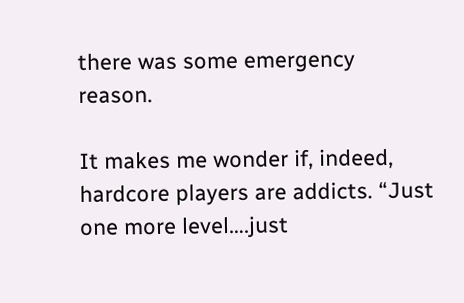there was some emergency reason.

It makes me wonder if, indeed, hardcore players are addicts. “Just one more level….just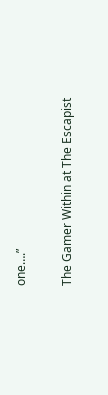one….”

The Gamer Within at The Escapist